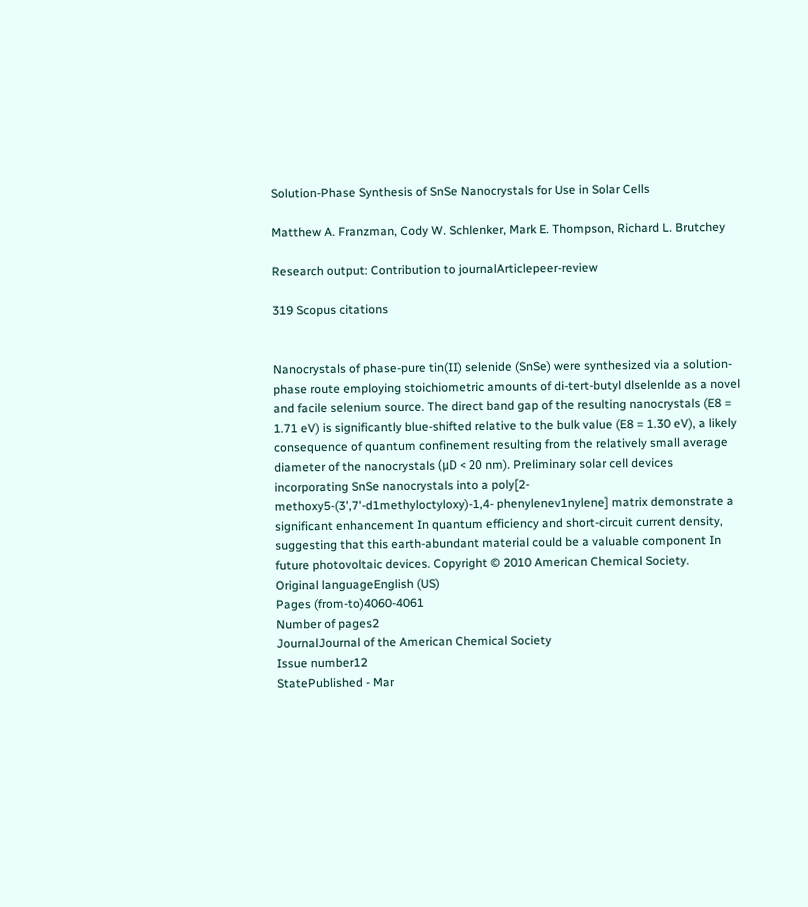Solution-Phase Synthesis of SnSe Nanocrystals for Use in Solar Cells

Matthew A. Franzman, Cody W. Schlenker, Mark E. Thompson, Richard L. Brutchey

Research output: Contribution to journalArticlepeer-review

319 Scopus citations


Nanocrystals of phase-pure tin(II) selenide (SnSe) were synthesized via a solution-phase route employing stoichiometric amounts of di-tert-butyl dlselenlde as a novel and facile selenium source. The direct band gap of the resulting nanocrystals (E8 = 1.71 eV) is significantly blue-shifted relative to the bulk value (E8 = 1.30 eV), a likely consequence of quantum confinement resulting from the relatively small average diameter of the nanocrystals (μD < 20 nm). Preliminary solar cell devices incorporating SnSe nanocrystals into a poly[2-methoxy5-(3',7'-d1methyloctyloxy)-1,4- phenylenev1nylene] matrix demonstrate a significant enhancement In quantum efficiency and short-circuit current density, suggesting that this earth-abundant material could be a valuable component In future photovoltaic devices. Copyright © 2010 American Chemical Society.
Original languageEnglish (US)
Pages (from-to)4060-4061
Number of pages2
JournalJournal of the American Chemical Society
Issue number12
StatePublished - Mar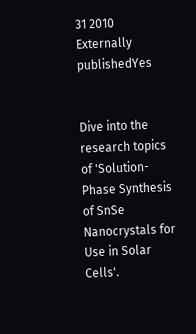31 2010
Externally publishedYes


Dive into the research topics of 'Solution-Phase Synthesis of SnSe Nanocrystals for Use in Solar Cells'.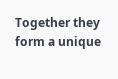Together they form a unique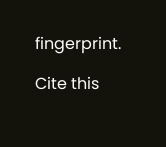fingerprint.

Cite this